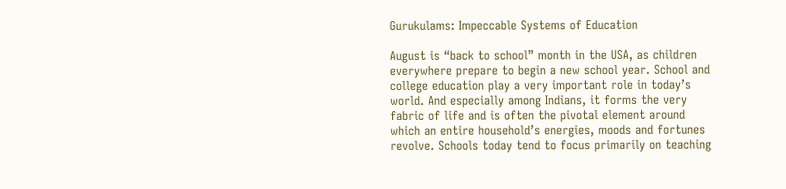Gurukulams: Impeccable Systems of Education

August is “back to school” month in the USA, as children everywhere prepare to begin a new school year. School and college education play a very important role in today’s world. And especially among Indians, it forms the very fabric of life and is often the pivotal element around which an entire household’s energies, moods and fortunes revolve. Schools today tend to focus primarily on teaching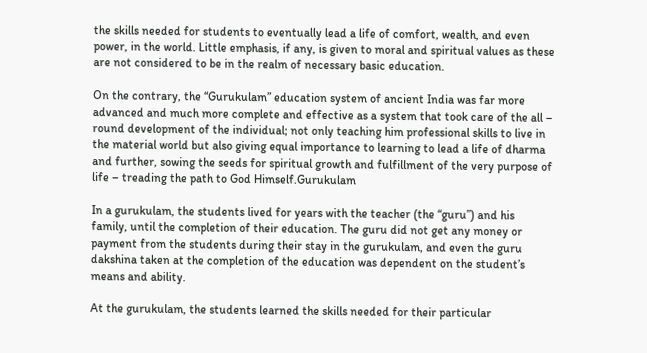the skills needed for students to eventually lead a life of comfort, wealth, and even power, in the world. Little emphasis, if any, is given to moral and spiritual values as these are not considered to be in the realm of necessary basic education.

On the contrary, the “Gurukulam” education system of ancient India was far more advanced and much more complete and effective as a system that took care of the all – round development of the individual; not only teaching him professional skills to live in the material world but also giving equal importance to learning to lead a life of dharma and further, sowing the seeds for spiritual growth and fulfillment of the very purpose of life – treading the path to God Himself.Gurukulam

In a gurukulam, the students lived for years with the teacher (the “guru”) and his family, until the completion of their education. The guru did not get any money or payment from the students during their stay in the gurukulam, and even the guru dakshina taken at the completion of the education was dependent on the student’s means and ability.

At the gurukulam, the students learned the skills needed for their particular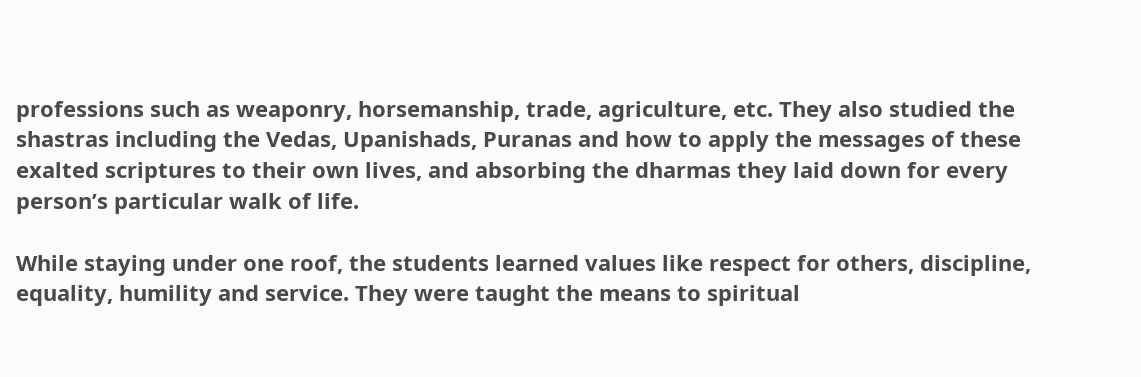professions such as weaponry, horsemanship, trade, agriculture, etc. They also studied the shastras including the Vedas, Upanishads, Puranas and how to apply the messages of these exalted scriptures to their own lives, and absorbing the dharmas they laid down for every person’s particular walk of life.

While staying under one roof, the students learned values like respect for others, discipline, equality, humility and service. They were taught the means to spiritual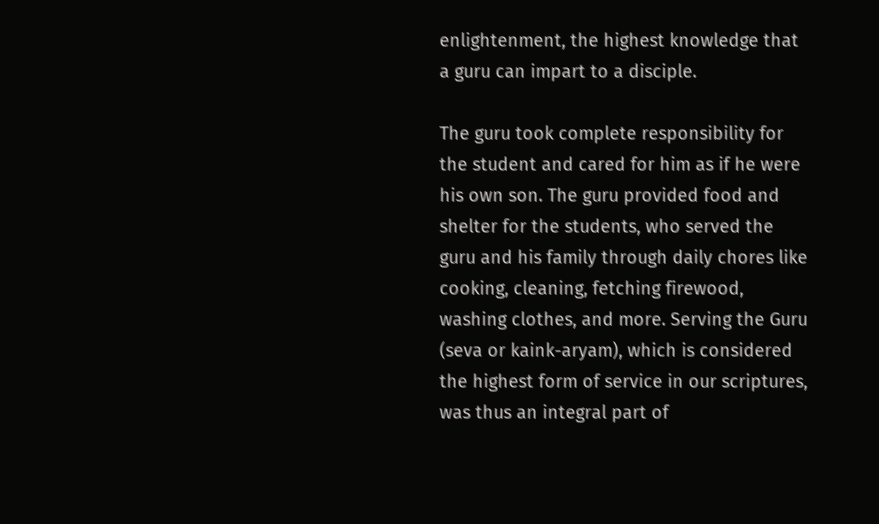enlightenment, the highest knowledge that a guru can impart to a disciple.

The guru took complete responsibility for the student and cared for him as if he were his own son. The guru provided food and shelter for the students, who served the guru and his family through daily chores like cooking, cleaning, fetching firewood, washing clothes, and more. Serving the Guru (seva or kaink-aryam), which is considered the highest form of service in our scriptures, was thus an integral part of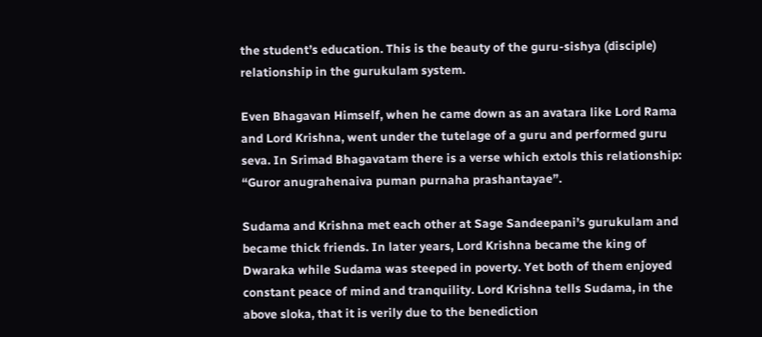the student’s education. This is the beauty of the guru-sishya (disciple) relationship in the gurukulam system.

Even Bhagavan Himself, when he came down as an avatara like Lord Rama and Lord Krishna, went under the tutelage of a guru and performed guru seva. In Srimad Bhagavatam there is a verse which extols this relationship: “Guror anugrahenaiva puman purnaha prashantayae”.

Sudama and Krishna met each other at Sage Sandeepani’s gurukulam and became thick friends. In later years, Lord Krishna became the king of Dwaraka while Sudama was steeped in poverty. Yet both of them enjoyed constant peace of mind and tranquility. Lord Krishna tells Sudama, in the above sloka, that it is verily due to the benediction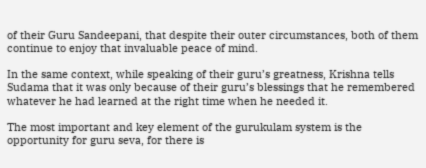of their Guru Sandeepani, that despite their outer circumstances, both of them continue to enjoy that invaluable peace of mind.

In the same context, while speaking of their guru’s greatness, Krishna tells Sudama that it was only because of their guru’s blessings that he remembered whatever he had learned at the right time when he needed it.

The most important and key element of the gurukulam system is the opportunity for guru seva, for there is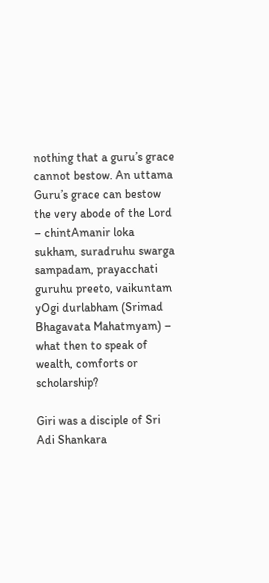nothing that a guru’s grace cannot bestow. An uttama Guru’s grace can bestow the very abode of the Lord – chintAmanir loka sukham, suradruhu swarga sampadam, prayacchati guruhu preeto, vaikuntam yOgi durlabham (Srimad Bhagavata Mahatmyam) – what then to speak of wealth, comforts or scholarship?

Giri was a disciple of Sri Adi Shankara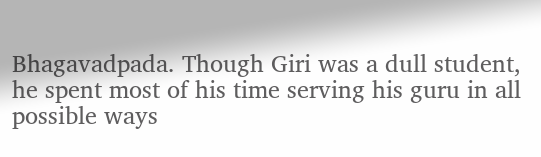Bhagavadpada. Though Giri was a dull student, he spent most of his time serving his guru in all possible ways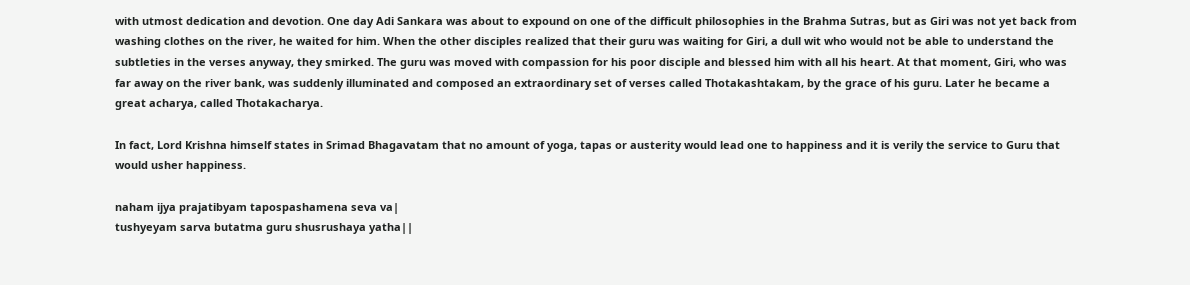with utmost dedication and devotion. One day Adi Sankara was about to expound on one of the difficult philosophies in the Brahma Sutras, but as Giri was not yet back from washing clothes on the river, he waited for him. When the other disciples realized that their guru was waiting for Giri, a dull wit who would not be able to understand the subtleties in the verses anyway, they smirked. The guru was moved with compassion for his poor disciple and blessed him with all his heart. At that moment, Giri, who was far away on the river bank, was suddenly illuminated and composed an extraordinary set of verses called Thotakashtakam, by the grace of his guru. Later he became a great acharya, called Thotakacharya.

In fact, Lord Krishna himself states in Srimad Bhagavatam that no amount of yoga, tapas or austerity would lead one to happiness and it is verily the service to Guru that would usher happiness.

naham ijya prajatibyam tapospashamena seva va|
tushyeyam sarva butatma guru shusrushaya yatha||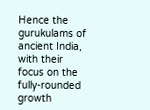Hence the gurukulams of ancient India, with their focus on the fully-rounded growth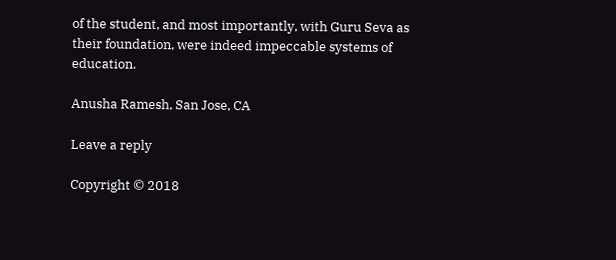of the student, and most importantly, with Guru Seva as their foundation, were indeed impeccable systems of education.

Anusha Ramesh, San Jose, CA

Leave a reply

Copyright © 2018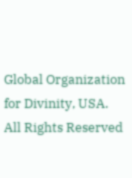Global Organization for Divinity, USA. All Rights Reserved